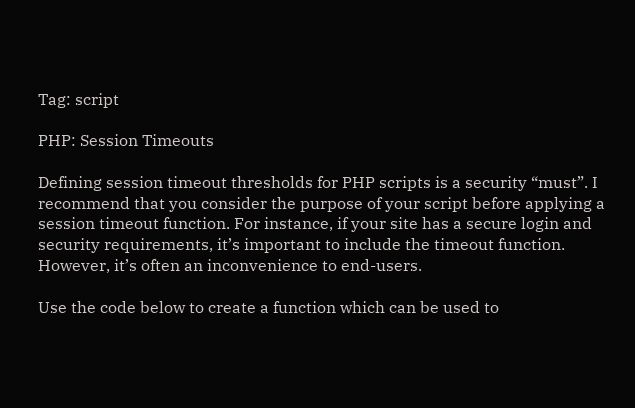Tag: script

PHP: Session Timeouts

Defining session timeout thresholds for PHP scripts is a security “must”. I recommend that you consider the purpose of your script before applying a session timeout function. For instance, if your site has a secure login and security requirements, it’s important to include the timeout function. However, it’s often an inconvenience to end-users.

Use the code below to create a function which can be used to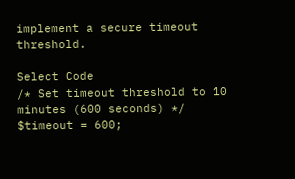implement a secure timeout threshold.

Select Code
/* Set timeout threshold to 10 minutes (600 seconds) */
$timeout = 600;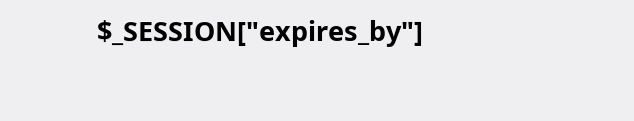$_SESSION["expires_by"]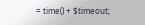= time() + $timeout;